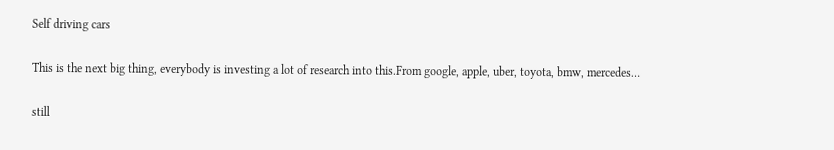Self driving cars

This is the next big thing, everybody is investing a lot of research into this.From google, apple, uber, toyota, bmw, mercedes…

still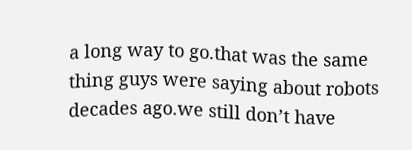a long way to go.that was the same thing guys were saying about robots decades ago.we still don’t have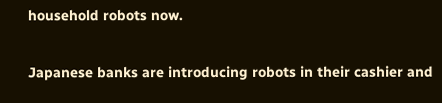household robots now.

Japanese banks are introducing robots in their cashier and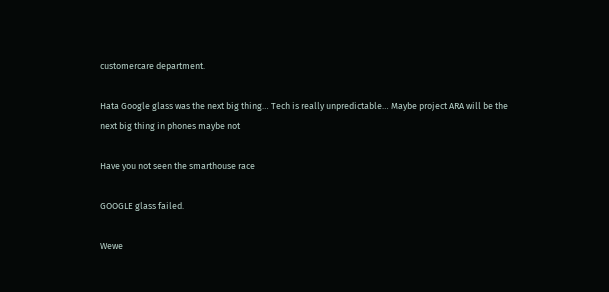customercare department.

Hata Google glass was the next big thing… Tech is really unpredictable… Maybe project ARA will be the next big thing in phones maybe not

Have you not seen the smarthouse race

GOOGLE glass failed.

Wewe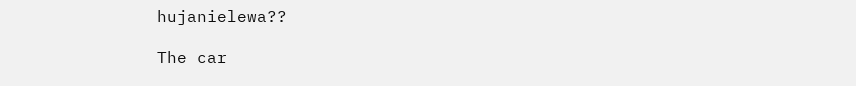hujanielewa??

The car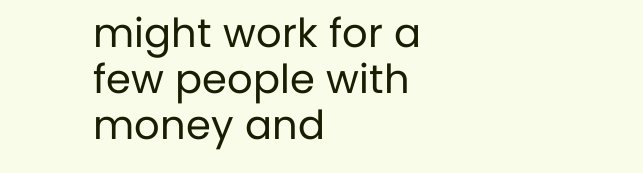might work for a few people with money and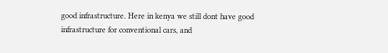good infrastructure. Here in kenya we still dont have good infrastructure for conventional cars, and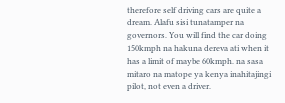therefore self driving cars are quite a dream. Alafu sisi tunatamper na governors. You will find the car doing 150kmph na hakuna dereva ati when it has a limit of maybe 60kmph. na sasa mitaro na matope ya kenya inahitajingi pilot, not even a driver.